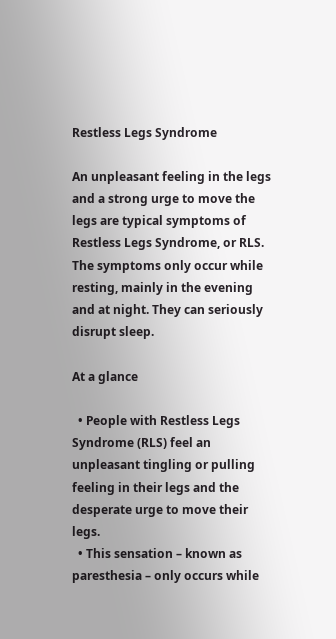Restless Legs Syndrome

An unpleasant feeling in the legs and a strong urge to move the legs are typical symptoms of Restless Legs Syndrome, or RLS. The symptoms only occur while resting, mainly in the evening and at night. They can seriously disrupt sleep.

At a glance

  • People with Restless Legs Syndrome (RLS) feel an unpleasant tingling or pulling feeling in their legs and the desperate urge to move their legs.
  • This sensation – known as paresthesia – only occurs while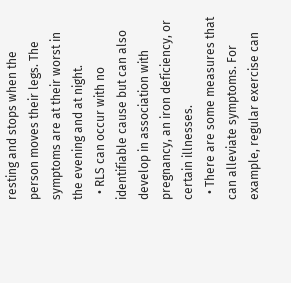resting and stops when the person moves their legs. The symptoms are at their worst in the evening and at night.
  • RLS can occur with no identifiable cause but can also develop in association with pregnancy, an iron deficiency, or certain illnesses.
  • There are some measures that can alleviate symptoms. For example, regular exercise can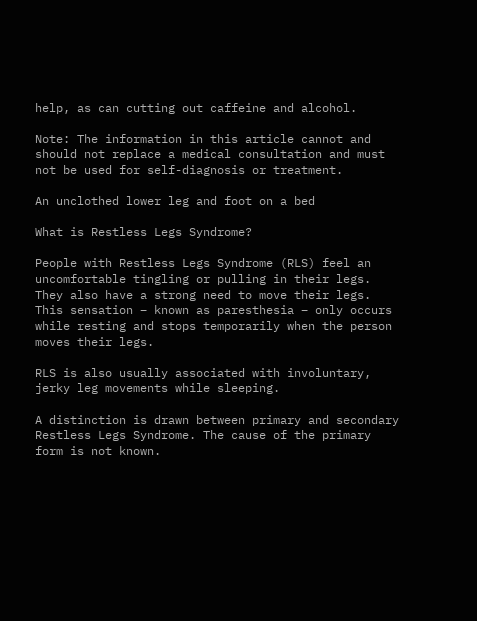help, as can cutting out caffeine and alcohol.

Note: The information in this article cannot and should not replace a medical consultation and must not be used for self-diagnosis or treatment.

An unclothed lower leg and foot on a bed

What is Restless Legs Syndrome?

People with Restless Legs Syndrome (RLS) feel an uncomfortable tingling or pulling in their legs. They also have a strong need to move their legs. This sensation – known as paresthesia – only occurs while resting and stops temporarily when the person moves their legs.

RLS is also usually associated with involuntary, jerky leg movements while sleeping.

A distinction is drawn between primary and secondary Restless Legs Syndrome. The cause of the primary form is not known.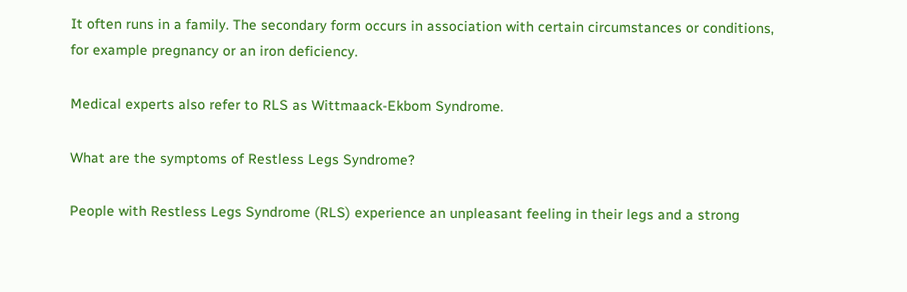It often runs in a family. The secondary form occurs in association with certain circumstances or conditions, for example pregnancy or an iron deficiency.

Medical experts also refer to RLS as Wittmaack-Ekbom Syndrome.

What are the symptoms of Restless Legs Syndrome?

People with Restless Legs Syndrome (RLS) experience an unpleasant feeling in their legs and a strong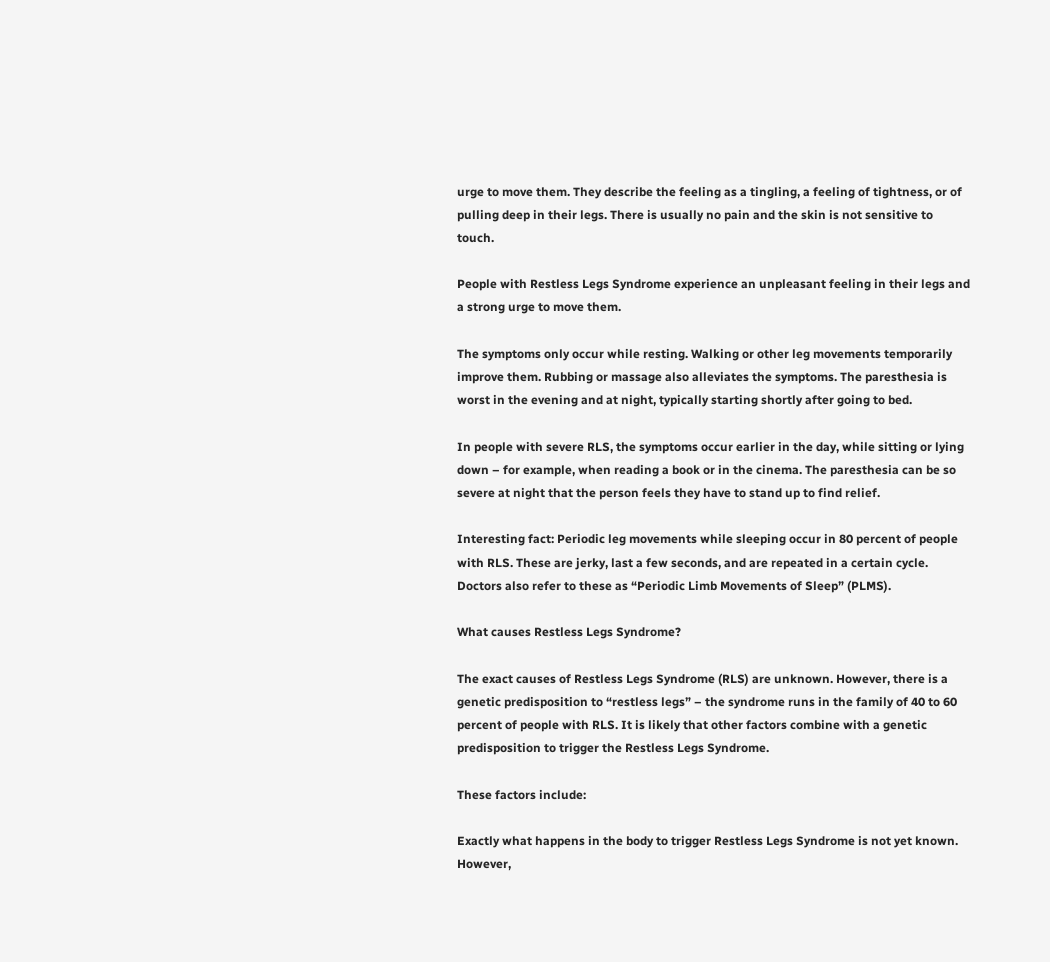urge to move them. They describe the feeling as a tingling, a feeling of tightness, or of pulling deep in their legs. There is usually no pain and the skin is not sensitive to touch.

People with Restless Legs Syndrome experience an unpleasant feeling in their legs and a strong urge to move them.

The symptoms only occur while resting. Walking or other leg movements temporarily improve them. Rubbing or massage also alleviates the symptoms. The paresthesia is worst in the evening and at night, typically starting shortly after going to bed.

In people with severe RLS, the symptoms occur earlier in the day, while sitting or lying down – for example, when reading a book or in the cinema. The paresthesia can be so severe at night that the person feels they have to stand up to find relief.

Interesting fact: Periodic leg movements while sleeping occur in 80 percent of people with RLS. These are jerky, last a few seconds, and are repeated in a certain cycle. Doctors also refer to these as “Periodic Limb Movements of Sleep” (PLMS).

What causes Restless Legs Syndrome?

The exact causes of Restless Legs Syndrome (RLS) are unknown. However, there is a genetic predisposition to “restless legs” – the syndrome runs in the family of 40 to 60 percent of people with RLS. It is likely that other factors combine with a genetic predisposition to trigger the Restless Legs Syndrome.

These factors include:

Exactly what happens in the body to trigger Restless Legs Syndrome is not yet known. However,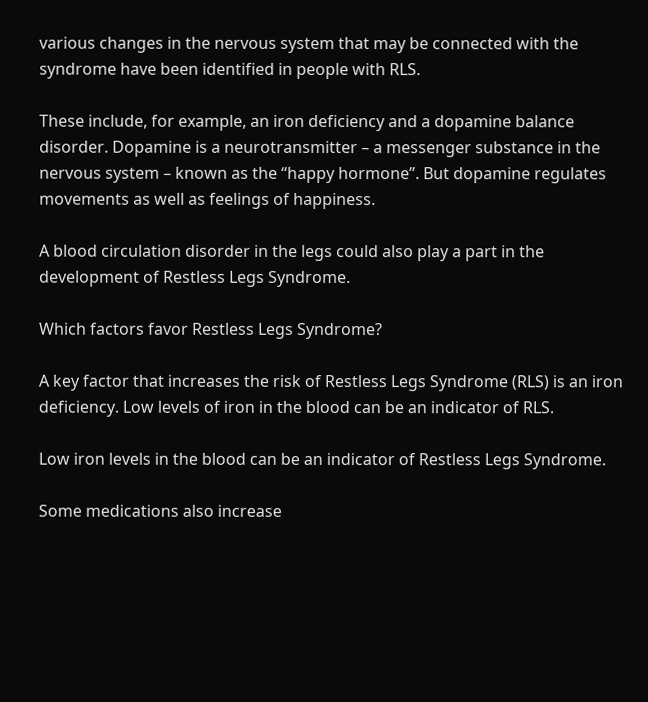various changes in the nervous system that may be connected with the syndrome have been identified in people with RLS.

These include, for example, an iron deficiency and a dopamine balance disorder. Dopamine is a neurotransmitter – a messenger substance in the nervous system – known as the “happy hormone”. But dopamine regulates movements as well as feelings of happiness.

A blood circulation disorder in the legs could also play a part in the development of Restless Legs Syndrome.

Which factors favor Restless Legs Syndrome?

A key factor that increases the risk of Restless Legs Syndrome (RLS) is an iron deficiency. Low levels of iron in the blood can be an indicator of RLS.

Low iron levels in the blood can be an indicator of Restless Legs Syndrome.

Some medications also increase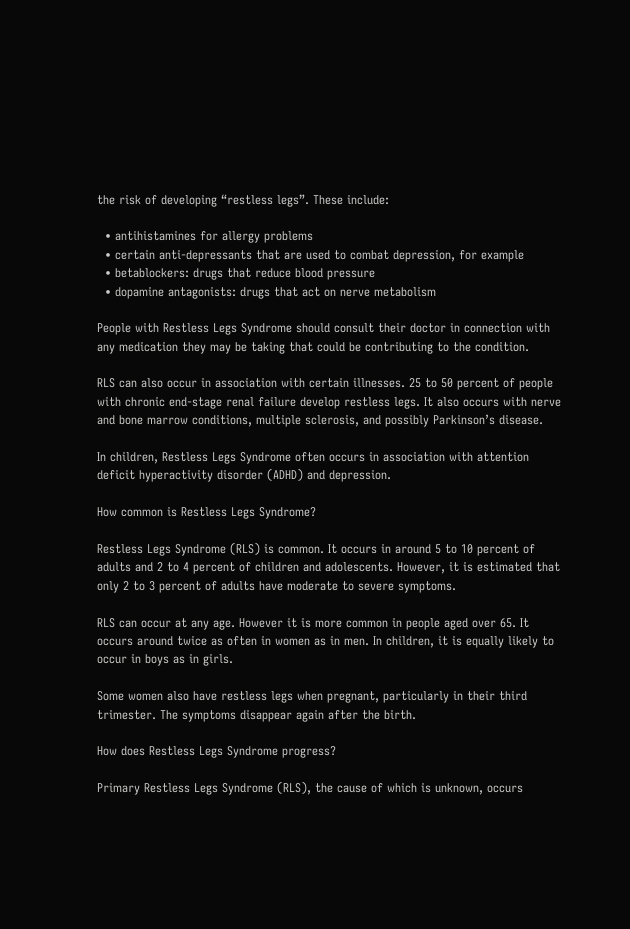the risk of developing “restless legs”. These include:

  • antihistamines for allergy problems
  • certain anti-depressants that are used to combat depression, for example
  • betablockers: drugs that reduce blood pressure
  • dopamine antagonists: drugs that act on nerve metabolism

People with Restless Legs Syndrome should consult their doctor in connection with any medication they may be taking that could be contributing to the condition.

RLS can also occur in association with certain illnesses. 25 to 50 percent of people with chronic end-stage renal failure develop restless legs. It also occurs with nerve and bone marrow conditions, multiple sclerosis, and possibly Parkinson’s disease.

In children, Restless Legs Syndrome often occurs in association with attention deficit hyperactivity disorder (ADHD) and depression.

How common is Restless Legs Syndrome?

Restless Legs Syndrome (RLS) is common. It occurs in around 5 to 10 percent of adults and 2 to 4 percent of children and adolescents. However, it is estimated that only 2 to 3 percent of adults have moderate to severe symptoms.

RLS can occur at any age. However it is more common in people aged over 65. It occurs around twice as often in women as in men. In children, it is equally likely to occur in boys as in girls.

Some women also have restless legs when pregnant, particularly in their third trimester. The symptoms disappear again after the birth.

How does Restless Legs Syndrome progress?

Primary Restless Legs Syndrome (RLS), the cause of which is unknown, occurs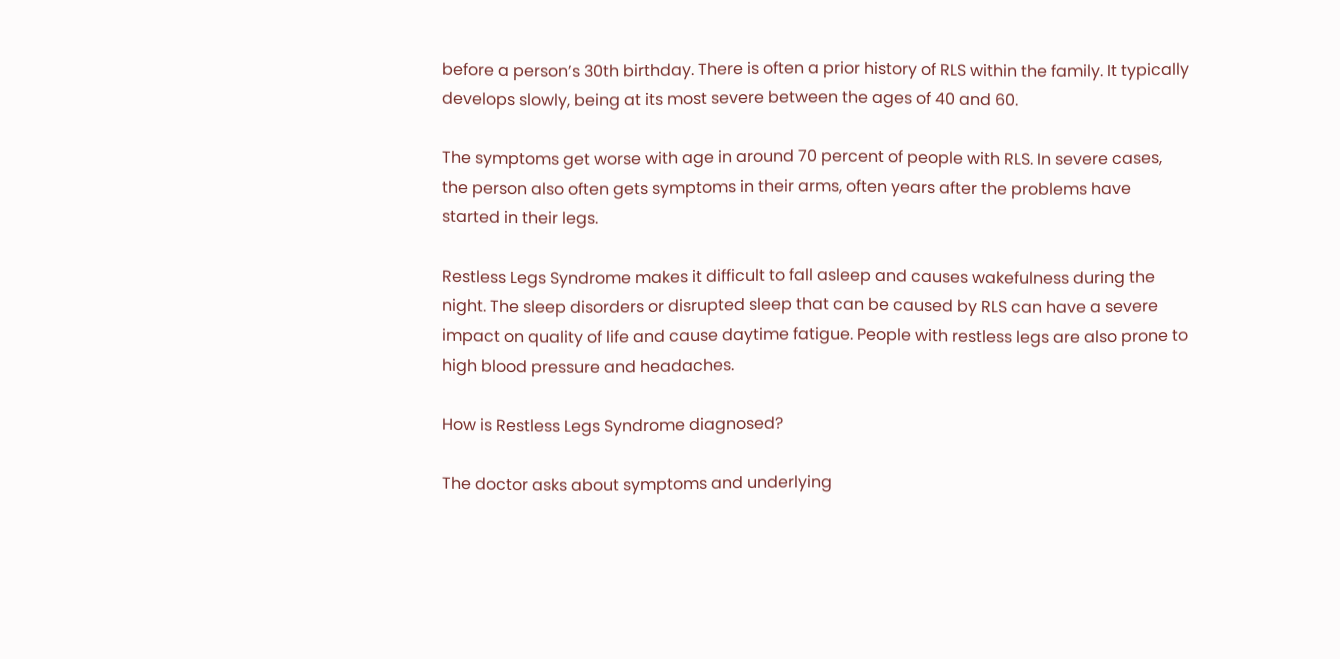before a person’s 30th birthday. There is often a prior history of RLS within the family. It typically develops slowly, being at its most severe between the ages of 40 and 60.

The symptoms get worse with age in around 70 percent of people with RLS. In severe cases, the person also often gets symptoms in their arms, often years after the problems have started in their legs.

Restless Legs Syndrome makes it difficult to fall asleep and causes wakefulness during the night. The sleep disorders or disrupted sleep that can be caused by RLS can have a severe impact on quality of life and cause daytime fatigue. People with restless legs are also prone to high blood pressure and headaches.

How is Restless Legs Syndrome diagnosed?

The doctor asks about symptoms and underlying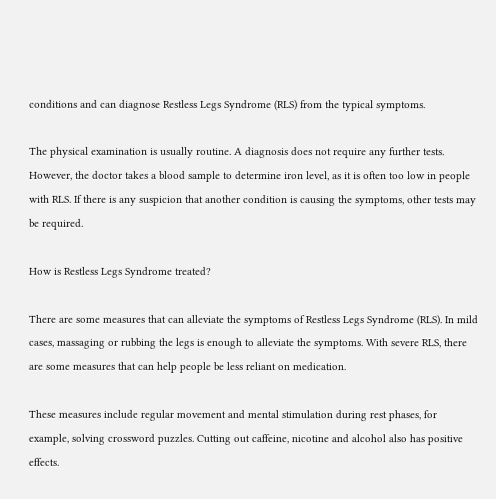conditions and can diagnose Restless Legs Syndrome (RLS) from the typical symptoms.

The physical examination is usually routine. A diagnosis does not require any further tests. However, the doctor takes a blood sample to determine iron level, as it is often too low in people with RLS. If there is any suspicion that another condition is causing the symptoms, other tests may be required.

How is Restless Legs Syndrome treated?

There are some measures that can alleviate the symptoms of Restless Legs Syndrome (RLS). In mild cases, massaging or rubbing the legs is enough to alleviate the symptoms. With severe RLS, there are some measures that can help people be less reliant on medication.

These measures include regular movement and mental stimulation during rest phases, for example, solving crossword puzzles. Cutting out caffeine, nicotine and alcohol also has positive effects.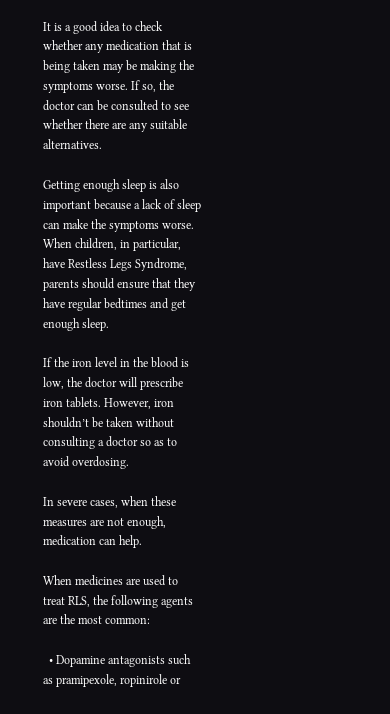It is a good idea to check whether any medication that is being taken may be making the symptoms worse. If so, the doctor can be consulted to see whether there are any suitable alternatives.

Getting enough sleep is also important because a lack of sleep can make the symptoms worse. When children, in particular, have Restless Legs Syndrome, parents should ensure that they have regular bedtimes and get enough sleep.

If the iron level in the blood is low, the doctor will prescribe iron tablets. However, iron shouldn’t be taken without consulting a doctor so as to avoid overdosing.

In severe cases, when these measures are not enough, medication can help.

When medicines are used to treat RLS, the following agents are the most common:

  • Dopamine antagonists such as pramipexole, ropinirole or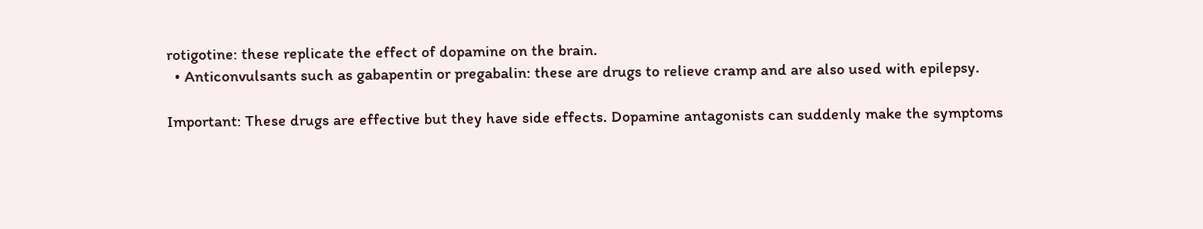rotigotine: these replicate the effect of dopamine on the brain.
  • Anticonvulsants such as gabapentin or pregabalin: these are drugs to relieve cramp and are also used with epilepsy.

Important: These drugs are effective but they have side effects. Dopamine antagonists can suddenly make the symptoms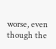worse, even though the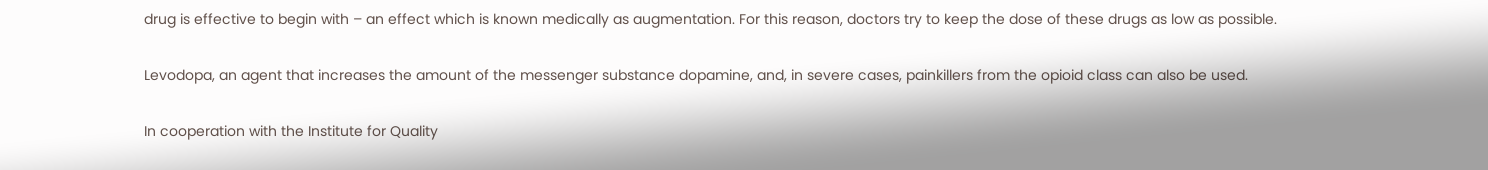drug is effective to begin with – an effect which is known medically as augmentation. For this reason, doctors try to keep the dose of these drugs as low as possible.

Levodopa, an agent that increases the amount of the messenger substance dopamine, and, in severe cases, painkillers from the opioid class can also be used.

In cooperation with the Institute for Quality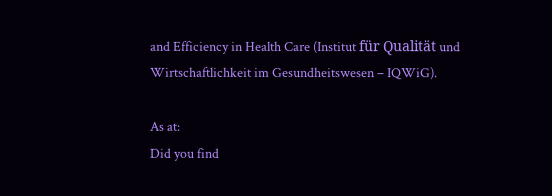and Efficiency in Health Care (Institut für Qualität und Wirtschaftlichkeit im Gesundheitswesen – IQWiG).

As at:
Did you find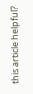this article helpful?